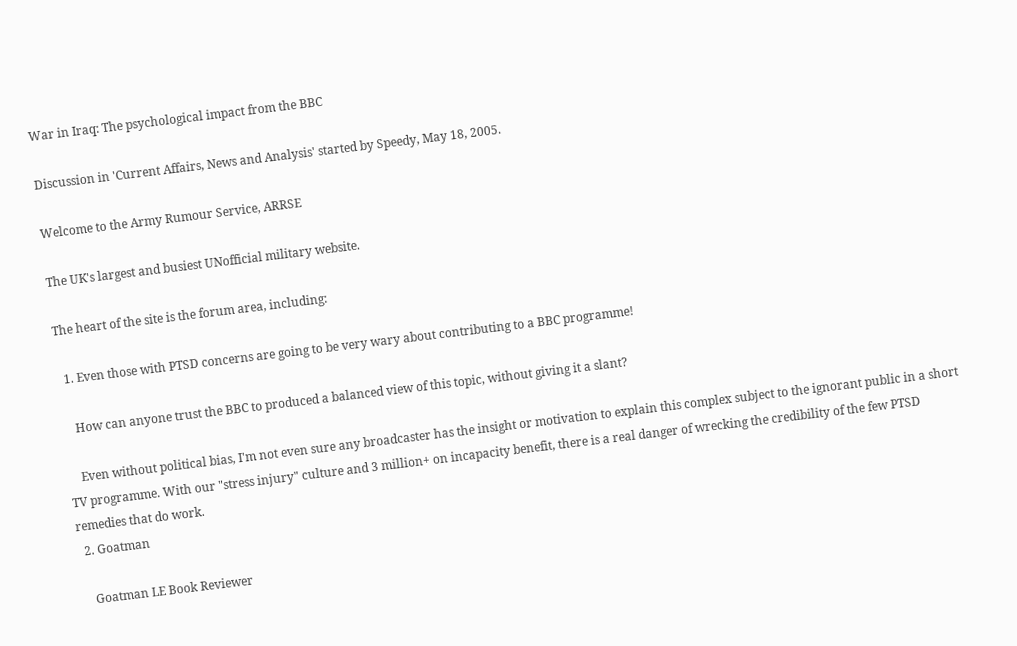War in Iraq: The psychological impact from the BBC

Discussion in 'Current Affairs, News and Analysis' started by Speedy, May 18, 2005.

Welcome to the Army Rumour Service, ARRSE

The UK's largest and busiest UNofficial military website.

The heart of the site is the forum area, including:

  1. Even those with PTSD concerns are going to be very wary about contributing to a BBC programme!

    How can anyone trust the BBC to produced a balanced view of this topic, without giving it a slant?

    Even without political bias, I'm not even sure any broadcaster has the insight or motivation to explain this complex subject to the ignorant public in a short TV programme. With our "stress injury" culture and 3 million+ on incapacity benefit, there is a real danger of wrecking the credibility of the few PTSD remedies that do work.
  2. Goatman

    Goatman LE Book Reviewer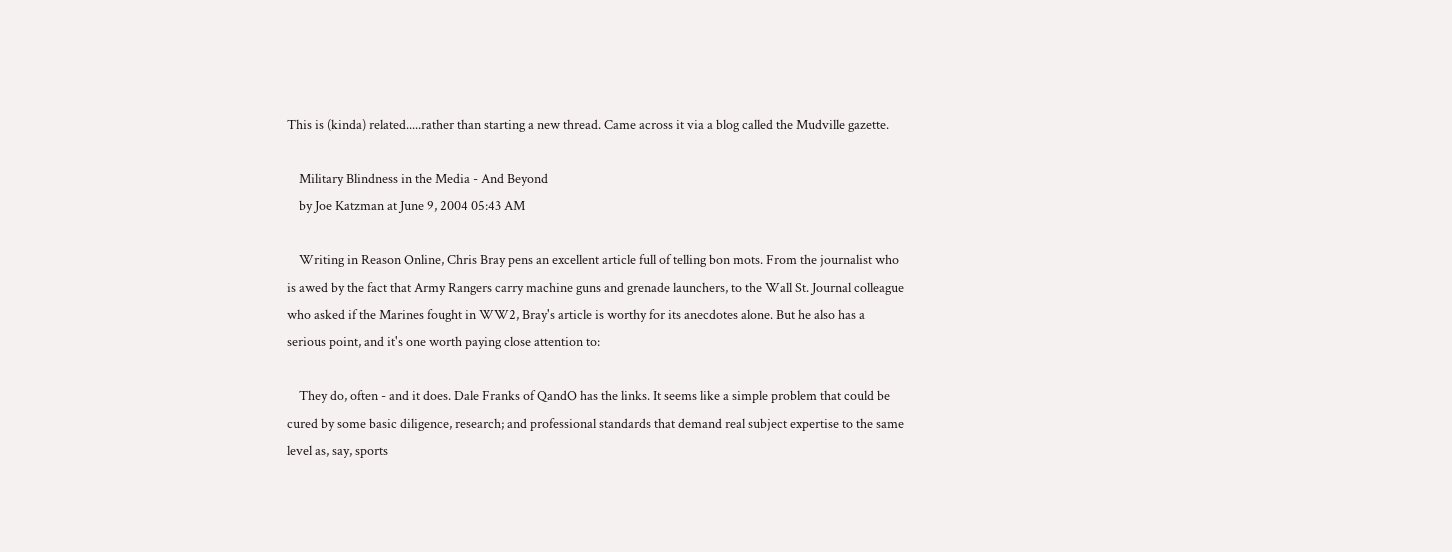This is (kinda) related.....rather than starting a new thread. Came across it via a blog called the Mudville gazette.

    Military Blindness in the Media - And Beyond
    by Joe Katzman at June 9, 2004 05:43 AM

    Writing in Reason Online, Chris Bray pens an excellent article full of telling bon mots. From the journalist who is awed by the fact that Army Rangers carry machine guns and grenade launchers, to the Wall St. Journal colleague who asked if the Marines fought in WW2, Bray's article is worthy for its anecdotes alone. But he also has a serious point, and it's one worth paying close attention to:

    They do, often - and it does. Dale Franks of QandO has the links. It seems like a simple problem that could be cured by some basic diligence, research; and professional standards that demand real subject expertise to the same level as, say, sports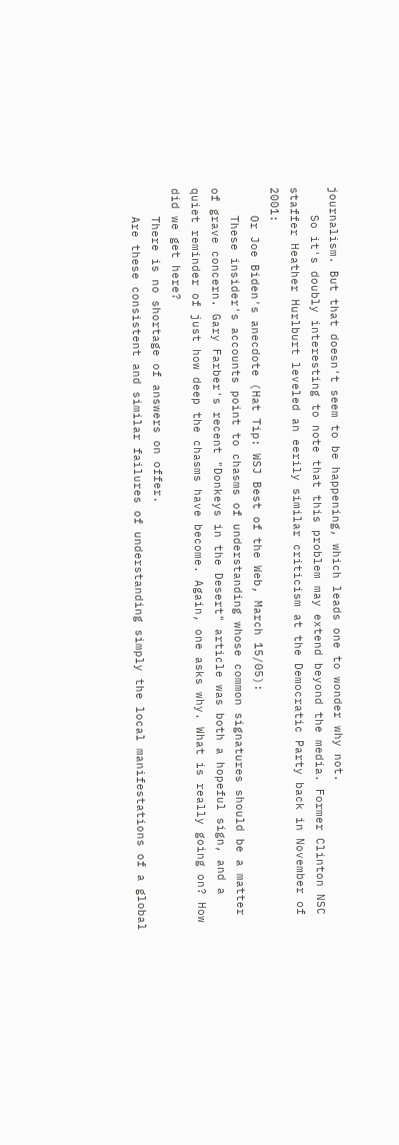journalism. But that doesn't seem to be happening, which leads one to wonder why not.
    So it's doubly interesting to note that this problem may extend beyond the media. Former Clinton NSC staffer Heather Hurlburt leveled an eerily similar criticism at the Democratic Party back in November of 2001:
    Or Joe Biden's anecdote (Hat Tip: WSJ Best of the Web, March 15/05):
    These insider's accounts point to chasms of understanding whose common signatures should be a matter of grave concern. Gary Farber's recent "Donkeys in the Desert" article was both a hopeful sign, and a quiet reminder of just how deep the chasms have become. Again, one asks why. What is really going on? How did we get here?
    There is no shortage of answers on offer.
    Are these consistent and similar failures of understanding simply the local manifestations of a global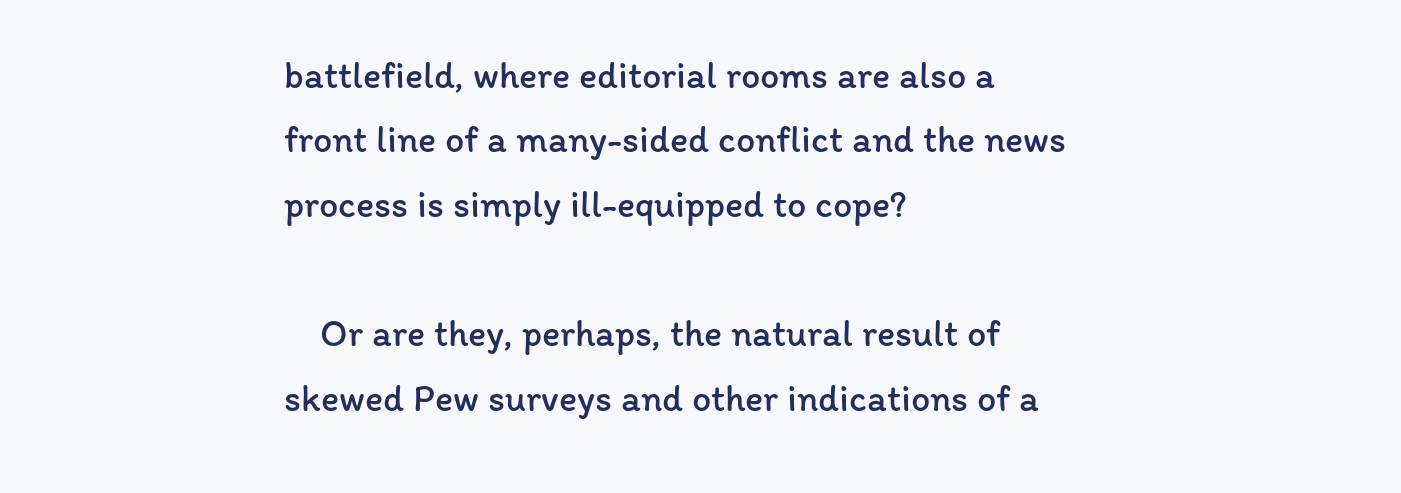battlefield, where editorial rooms are also a front line of a many-sided conflict and the news process is simply ill-equipped to cope?

    Or are they, perhaps, the natural result of skewed Pew surveys and other indications of a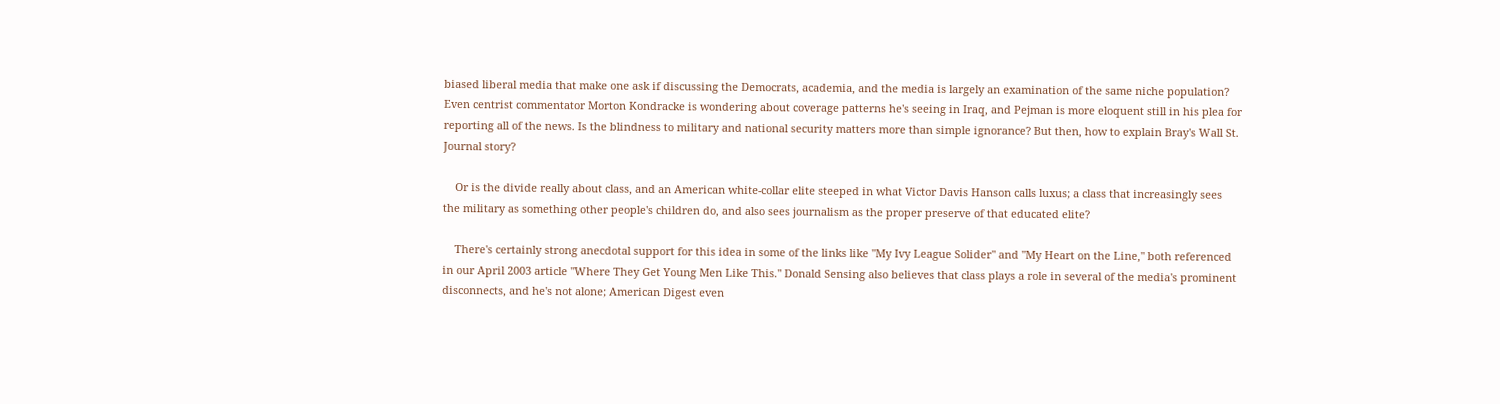biased liberal media that make one ask if discussing the Democrats, academia, and the media is largely an examination of the same niche population? Even centrist commentator Morton Kondracke is wondering about coverage patterns he's seeing in Iraq, and Pejman is more eloquent still in his plea for reporting all of the news. Is the blindness to military and national security matters more than simple ignorance? But then, how to explain Bray's Wall St. Journal story?

    Or is the divide really about class, and an American white-collar elite steeped in what Victor Davis Hanson calls luxus; a class that increasingly sees the military as something other people's children do, and also sees journalism as the proper preserve of that educated elite?

    There's certainly strong anecdotal support for this idea in some of the links like "My Ivy League Solider" and "My Heart on the Line," both referenced in our April 2003 article "Where They Get Young Men Like This." Donald Sensing also believes that class plays a role in several of the media's prominent disconnects, and he's not alone; American Digest even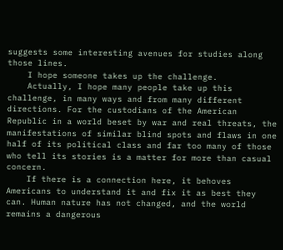suggests some interesting avenues for studies along those lines.
    I hope someone takes up the challenge.
    Actually, I hope many people take up this challenge, in many ways and from many different directions. For the custodians of the American Republic in a world beset by war and real threats, the manifestations of similar blind spots and flaws in one half of its political class and far too many of those who tell its stories is a matter for more than casual concern.
    If there is a connection here, it behoves Americans to understand it and fix it as best they can. Human nature has not changed, and the world remains a dangerous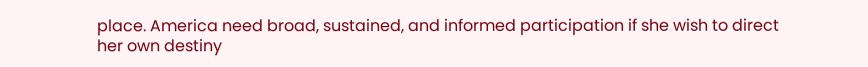place. America need broad, sustained, and informed participation if she wish to direct her own destiny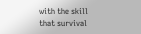with the skill that survival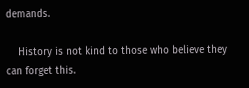demands.

    History is not kind to those who believe they can forget this.